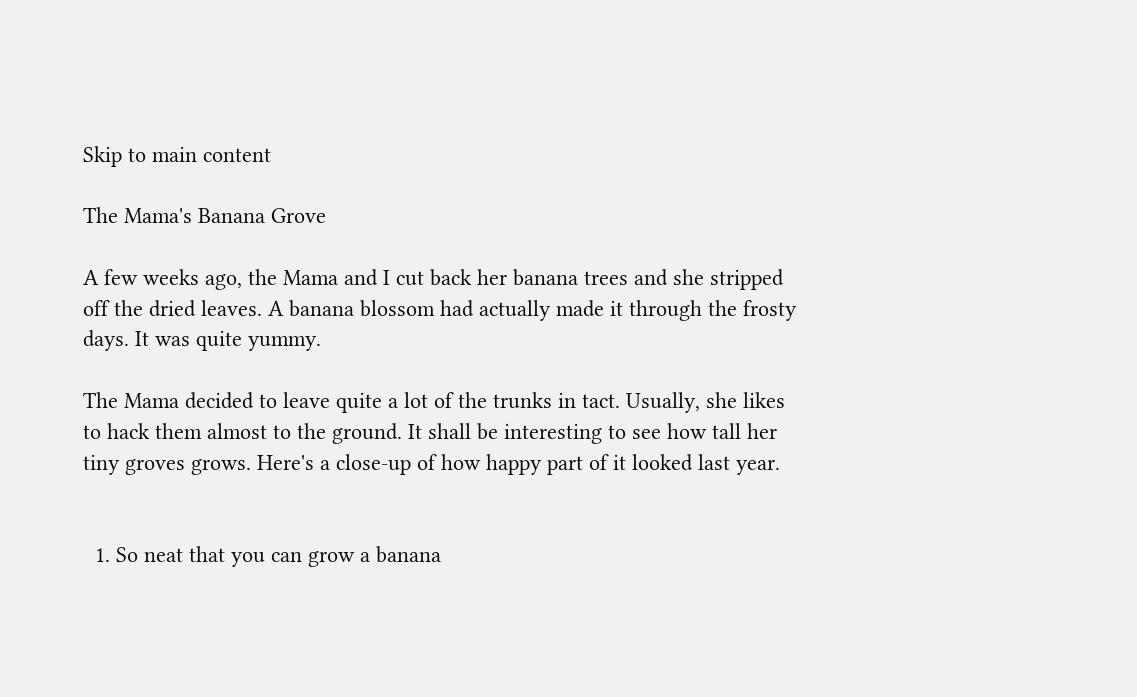Skip to main content

The Mama's Banana Grove

A few weeks ago, the Mama and I cut back her banana trees and she stripped off the dried leaves. A banana blossom had actually made it through the frosty days. It was quite yummy.

The Mama decided to leave quite a lot of the trunks in tact. Usually, she likes to hack them almost to the ground. It shall be interesting to see how tall her tiny groves grows. Here's a close-up of how happy part of it looked last year.


  1. So neat that you can grow a banana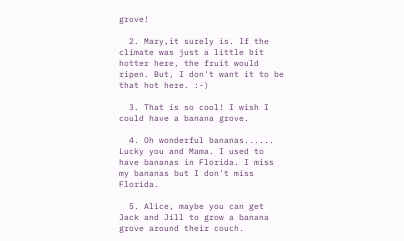grove!

  2. Mary,it surely is. If the climate was just a little bit hotter here, the fruit would ripen. But, I don't want it to be that hot here. :-)

  3. That is so cool! I wish I could have a banana grove.

  4. Oh wonderful bananas...... Lucky you and Mama. I used to have bananas in Florida. I miss my bananas but I don't miss Florida.

  5. Alice, maybe you can get Jack and Jill to grow a banana grove around their couch.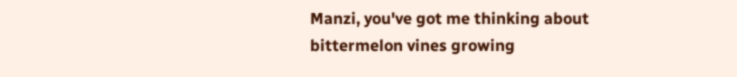Manzi, you've got me thinking about bittermelon vines growing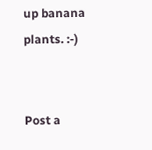up banana plants. :-)


Post a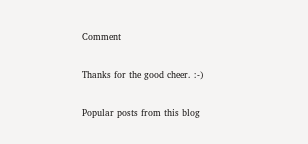Comment

Thanks for the good cheer. :-)

Popular posts from this blog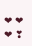❤ ❤ ❤ ❣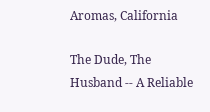Aromas, California

The Dude, The Husband -- A Reliable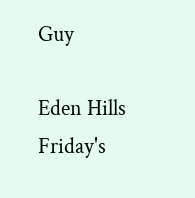Guy

Eden Hills Friday's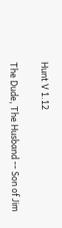Hunt V 1.12

The Dude, The Husband -- Son of Jim